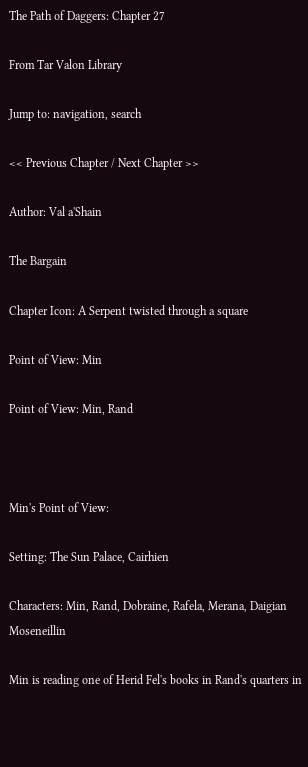The Path of Daggers: Chapter 27

From Tar Valon Library

Jump to: navigation, search

<< Previous Chapter / Next Chapter >>

Author: Val a'Shain

The Bargain

Chapter Icon: A Serpent twisted through a square

Point of View: Min

Point of View: Min, Rand



Min's Point of View:

Setting: The Sun Palace, Cairhien

Characters: Min, Rand, Dobraine, Rafela, Merana, Daigian Moseneillin

Min is reading one of Herid Fel's books in Rand's quarters in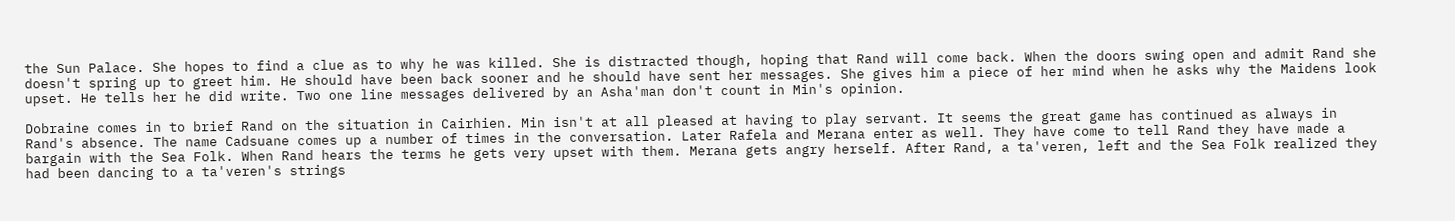the Sun Palace. She hopes to find a clue as to why he was killed. She is distracted though, hoping that Rand will come back. When the doors swing open and admit Rand she doesn't spring up to greet him. He should have been back sooner and he should have sent her messages. She gives him a piece of her mind when he asks why the Maidens look upset. He tells her he did write. Two one line messages delivered by an Asha'man don't count in Min's opinion.

Dobraine comes in to brief Rand on the situation in Cairhien. Min isn't at all pleased at having to play servant. It seems the great game has continued as always in Rand's absence. The name Cadsuane comes up a number of times in the conversation. Later Rafela and Merana enter as well. They have come to tell Rand they have made a bargain with the Sea Folk. When Rand hears the terms he gets very upset with them. Merana gets angry herself. After Rand, a ta'veren, left and the Sea Folk realized they had been dancing to a ta'veren's strings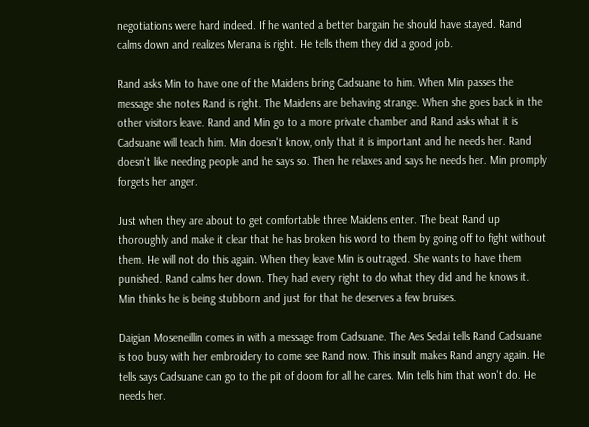negotiations were hard indeed. If he wanted a better bargain he should have stayed. Rand calms down and realizes Merana is right. He tells them they did a good job.

Rand asks Min to have one of the Maidens bring Cadsuane to him. When Min passes the message she notes Rand is right. The Maidens are behaving strange. When she goes back in the other visitors leave. Rand and Min go to a more private chamber and Rand asks what it is Cadsuane will teach him. Min doesn't know, only that it is important and he needs her. Rand doesn't like needing people and he says so. Then he relaxes and says he needs her. Min promply forgets her anger.

Just when they are about to get comfortable three Maidens enter. The beat Rand up thoroughly and make it clear that he has broken his word to them by going off to fight without them. He will not do this again. When they leave Min is outraged. She wants to have them punished. Rand calms her down. They had every right to do what they did and he knows it. Min thinks he is being stubborn and just for that he deserves a few bruises.

Daigian Moseneillin comes in with a message from Cadsuane. The Aes Sedai tells Rand Cadsuane is too busy with her embroidery to come see Rand now. This insult makes Rand angry again. He tells says Cadsuane can go to the pit of doom for all he cares. Min tells him that won't do. He needs her.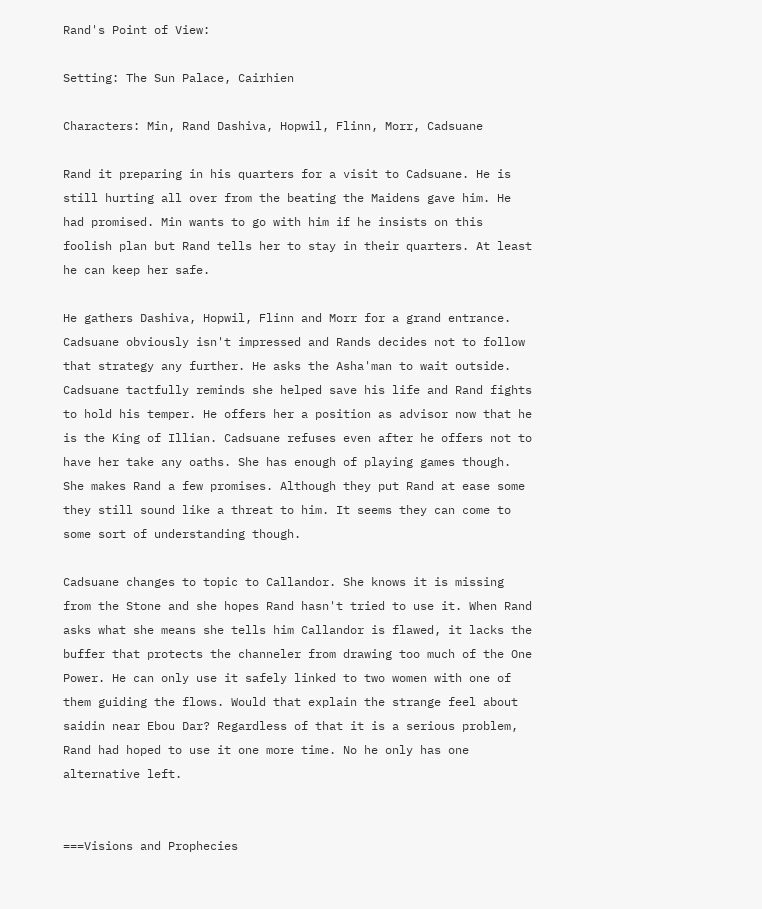Rand's Point of View:

Setting: The Sun Palace, Cairhien

Characters: Min, Rand Dashiva, Hopwil, Flinn, Morr, Cadsuane

Rand it preparing in his quarters for a visit to Cadsuane. He is still hurting all over from the beating the Maidens gave him. He had promised. Min wants to go with him if he insists on this foolish plan but Rand tells her to stay in their quarters. At least he can keep her safe.

He gathers Dashiva, Hopwil, Flinn and Morr for a grand entrance. Cadsuane obviously isn't impressed and Rands decides not to follow that strategy any further. He asks the Asha'man to wait outside. Cadsuane tactfully reminds she helped save his life and Rand fights to hold his temper. He offers her a position as advisor now that he is the King of Illian. Cadsuane refuses even after he offers not to have her take any oaths. She has enough of playing games though. She makes Rand a few promises. Although they put Rand at ease some they still sound like a threat to him. It seems they can come to some sort of understanding though.

Cadsuane changes to topic to Callandor. She knows it is missing from the Stone and she hopes Rand hasn't tried to use it. When Rand asks what she means she tells him Callandor is flawed, it lacks the buffer that protects the channeler from drawing too much of the One Power. He can only use it safely linked to two women with one of them guiding the flows. Would that explain the strange feel about saidin near Ebou Dar? Regardless of that it is a serious problem, Rand had hoped to use it one more time. No he only has one alternative left.


===Visions and Prophecies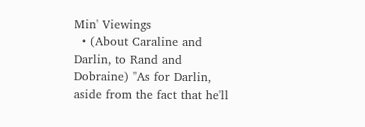Min' Viewings
  • (About Caraline and Darlin, to Rand and Dobraine) "As for Darlin, aside from the fact that he'll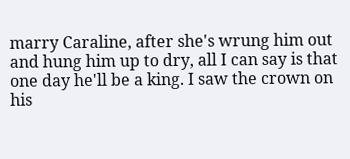marry Caraline, after she's wrung him out and hung him up to dry, all I can say is that one day he'll be a king. I saw the crown on his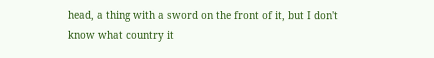head, a thing with a sword on the front of it, but I don't know what country it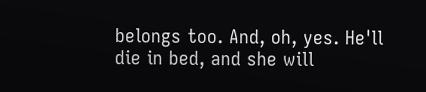belongs too. And, oh, yes. He'll die in bed, and she will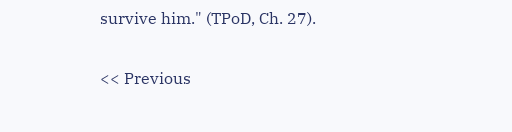survive him." (TPoD, Ch. 27).

<< Previous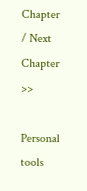Chapter / Next Chapter >>

Personal tools